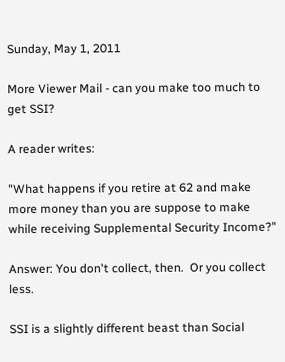Sunday, May 1, 2011

More Viewer Mail - can you make too much to get SSI?

A reader writes:

"What happens if you retire at 62 and make more money than you are suppose to make while receiving Supplemental Security Income?"

Answer: You don't collect, then.  Or you collect less.

SSI is a slightly different beast than Social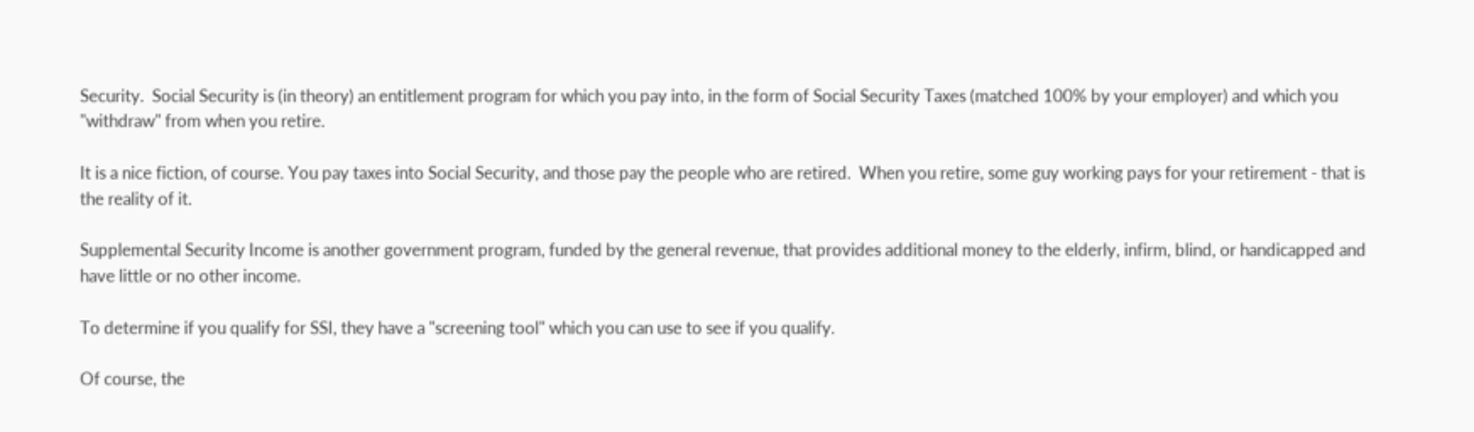Security.  Social Security is (in theory) an entitlement program for which you pay into, in the form of Social Security Taxes (matched 100% by your employer) and which you "withdraw" from when you retire.

It is a nice fiction, of course. You pay taxes into Social Security, and those pay the people who are retired.  When you retire, some guy working pays for your retirement - that is the reality of it.

Supplemental Security Income is another government program, funded by the general revenue, that provides additional money to the elderly, infirm, blind, or handicapped and have little or no other income.

To determine if you qualify for SSI, they have a "screening tool" which you can use to see if you qualify.

Of course, the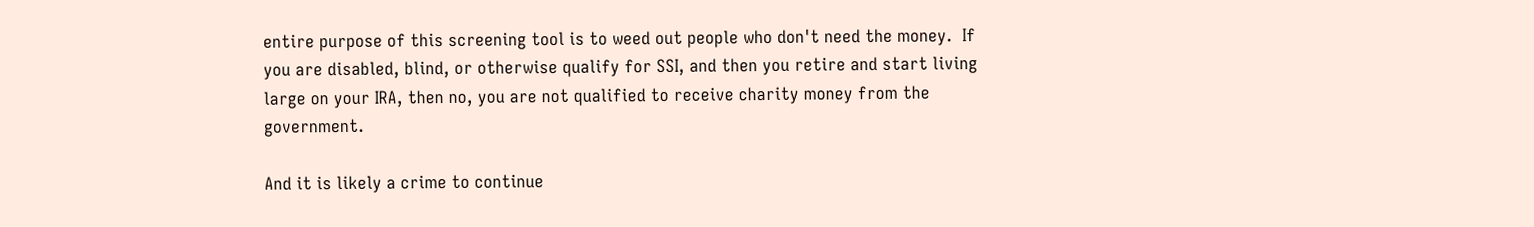entire purpose of this screening tool is to weed out people who don't need the money.  If you are disabled, blind, or otherwise qualify for SSI, and then you retire and start living large on your IRA, then no, you are not qualified to receive charity money from the government.

And it is likely a crime to continue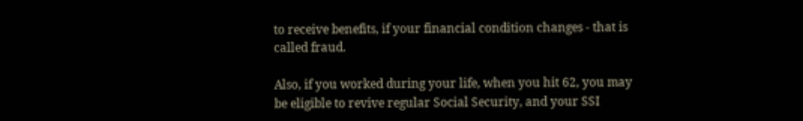to receive benefits, if your financial condition changes - that is called fraud.

Also, if you worked during your life, when you hit 62, you may be eligible to revive regular Social Security, and your SSI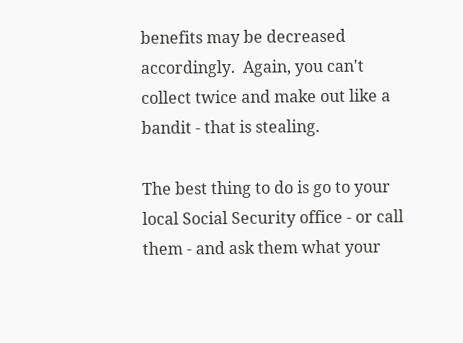benefits may be decreased accordingly.  Again, you can't collect twice and make out like a bandit - that is stealing.

The best thing to do is go to your local Social Security office - or call them - and ask them what your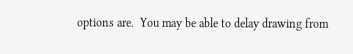options are.  You may be able to delay drawing from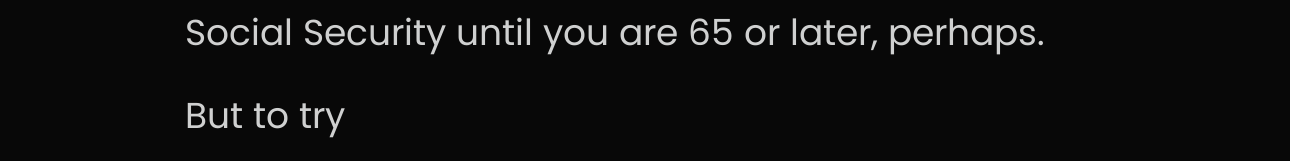Social Security until you are 65 or later, perhaps.

But to try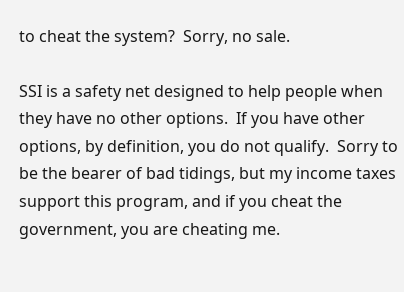to cheat the system?  Sorry, no sale.

SSI is a safety net designed to help people when they have no other options.  If you have other options, by definition, you do not qualify.  Sorry to be the bearer of bad tidings, but my income taxes support this program, and if you cheat the government, you are cheating me.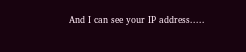And I can see your IP address.....